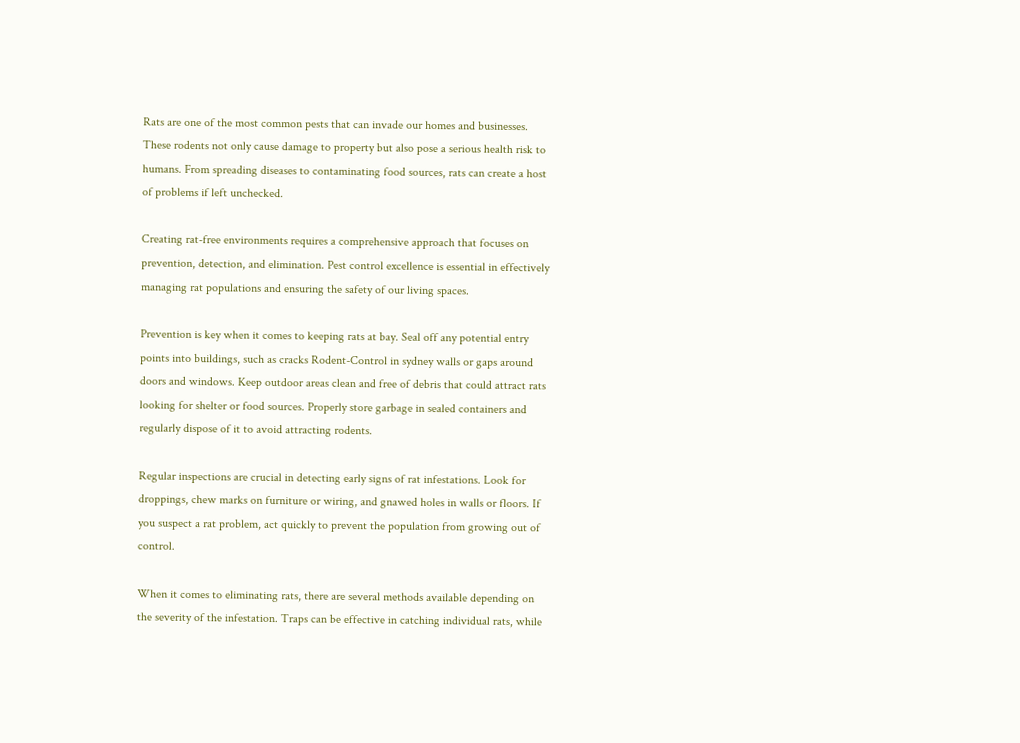Rats are one of the most common pests that can invade our homes and businesses. These rodents not only cause damage to property but also pose a serious health risk to humans. From spreading diseases to contaminating food sources, rats can create a host of problems if left unchecked.

Creating rat-free environments requires a comprehensive approach that focuses on prevention, detection, and elimination. Pest control excellence is essential in effectively managing rat populations and ensuring the safety of our living spaces.

Prevention is key when it comes to keeping rats at bay. Seal off any potential entry points into buildings, such as cracks Rodent-Control in sydney walls or gaps around doors and windows. Keep outdoor areas clean and free of debris that could attract rats looking for shelter or food sources. Properly store garbage in sealed containers and regularly dispose of it to avoid attracting rodents.

Regular inspections are crucial in detecting early signs of rat infestations. Look for droppings, chew marks on furniture or wiring, and gnawed holes in walls or floors. If you suspect a rat problem, act quickly to prevent the population from growing out of control.

When it comes to eliminating rats, there are several methods available depending on the severity of the infestation. Traps can be effective in catching individual rats, while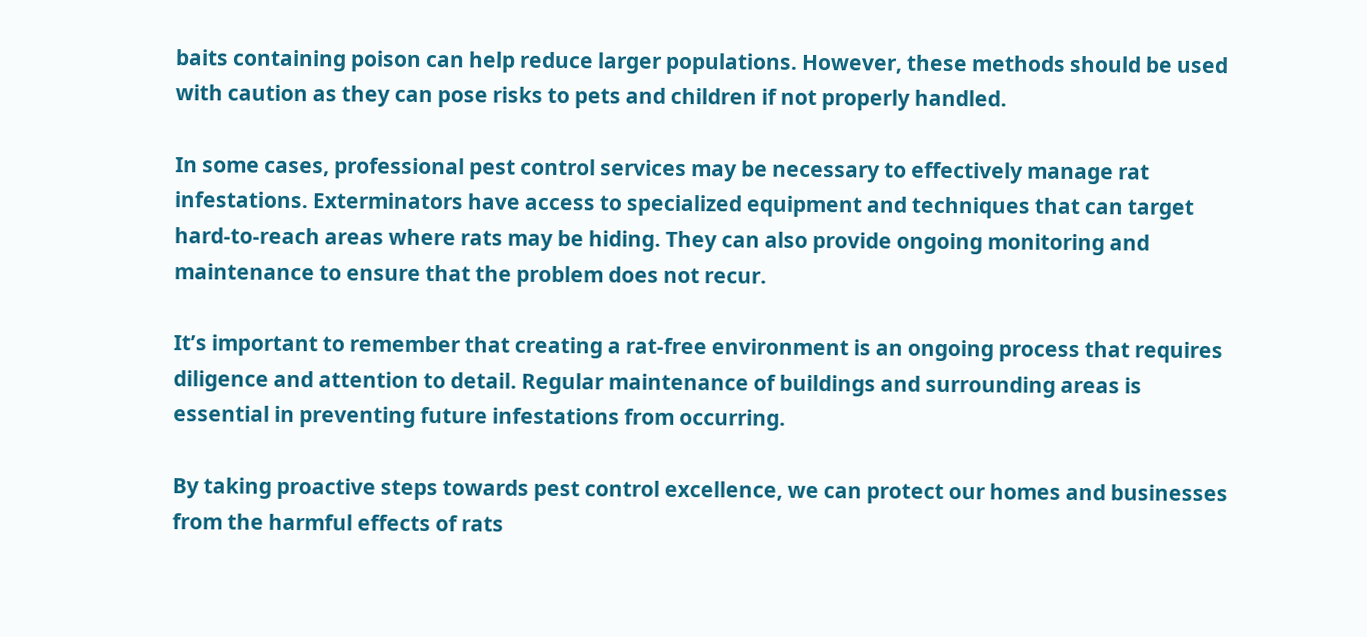baits containing poison can help reduce larger populations. However, these methods should be used with caution as they can pose risks to pets and children if not properly handled.

In some cases, professional pest control services may be necessary to effectively manage rat infestations. Exterminators have access to specialized equipment and techniques that can target hard-to-reach areas where rats may be hiding. They can also provide ongoing monitoring and maintenance to ensure that the problem does not recur.

It’s important to remember that creating a rat-free environment is an ongoing process that requires diligence and attention to detail. Regular maintenance of buildings and surrounding areas is essential in preventing future infestations from occurring.

By taking proactive steps towards pest control excellence, we can protect our homes and businesses from the harmful effects of rats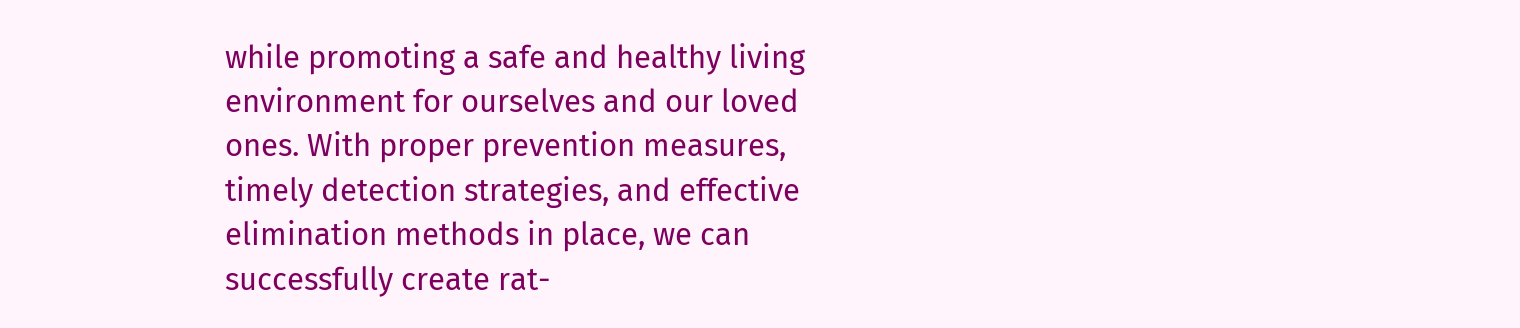while promoting a safe and healthy living environment for ourselves and our loved ones. With proper prevention measures, timely detection strategies, and effective elimination methods in place, we can successfully create rat-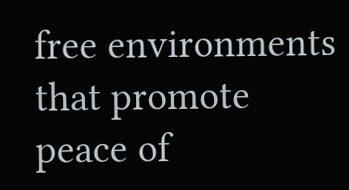free environments that promote peace of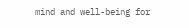mind and well-being for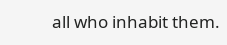all who inhabit them.